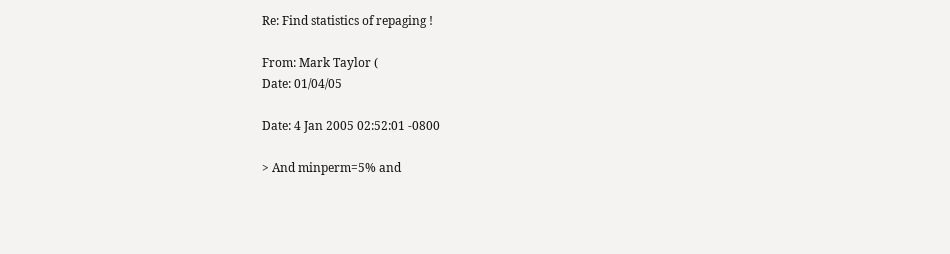Re: Find statistics of repaging !

From: Mark Taylor (
Date: 01/04/05

Date: 4 Jan 2005 02:52:01 -0800

> And minperm=5% and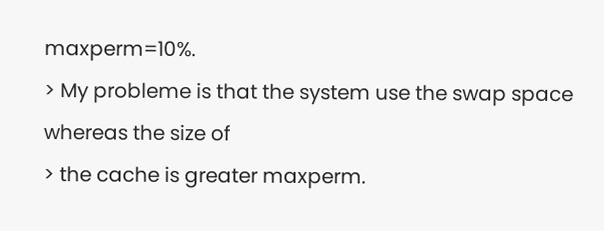maxperm=10%.
> My probleme is that the system use the swap space whereas the size of
> the cache is greater maxperm.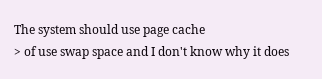The system should use page cache
> of use swap space and I don't know why it does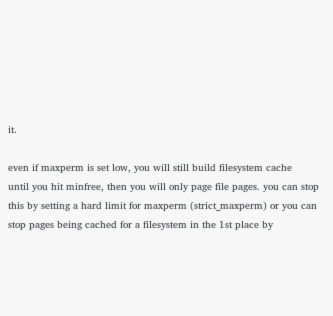it.

even if maxperm is set low, you will still build filesystem cache
until you hit minfree, then you will only page file pages. you can stop
this by setting a hard limit for maxperm (strict_maxperm) or you can
stop pages being cached for a filesystem in the 1st place by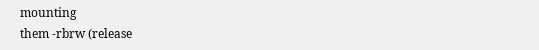mounting
them -rbrw (release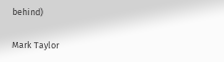behind)

Mark Taylor